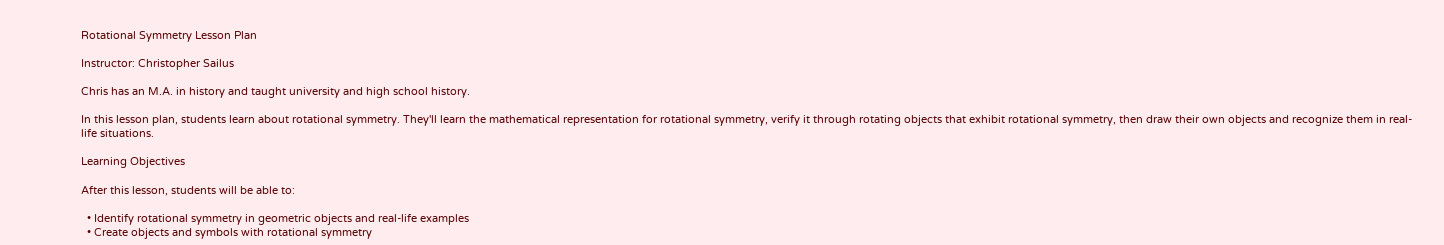Rotational Symmetry Lesson Plan

Instructor: Christopher Sailus

Chris has an M.A. in history and taught university and high school history.

In this lesson plan, students learn about rotational symmetry. They'll learn the mathematical representation for rotational symmetry, verify it through rotating objects that exhibit rotational symmetry, then draw their own objects and recognize them in real-life situations.

Learning Objectives

After this lesson, students will be able to:

  • Identify rotational symmetry in geometric objects and real-life examples
  • Create objects and symbols with rotational symmetry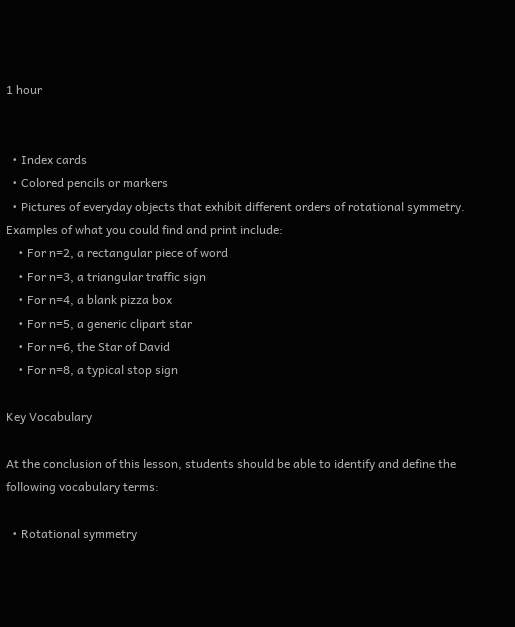1 hour


  • Index cards
  • Colored pencils or markers
  • Pictures of everyday objects that exhibit different orders of rotational symmetry. Examples of what you could find and print include:
    • For n=2, a rectangular piece of word
    • For n=3, a triangular traffic sign
    • For n=4, a blank pizza box
    • For n=5, a generic clipart star
    • For n=6, the Star of David
    • For n=8, a typical stop sign

Key Vocabulary

At the conclusion of this lesson, students should be able to identify and define the following vocabulary terms:

  • Rotational symmetry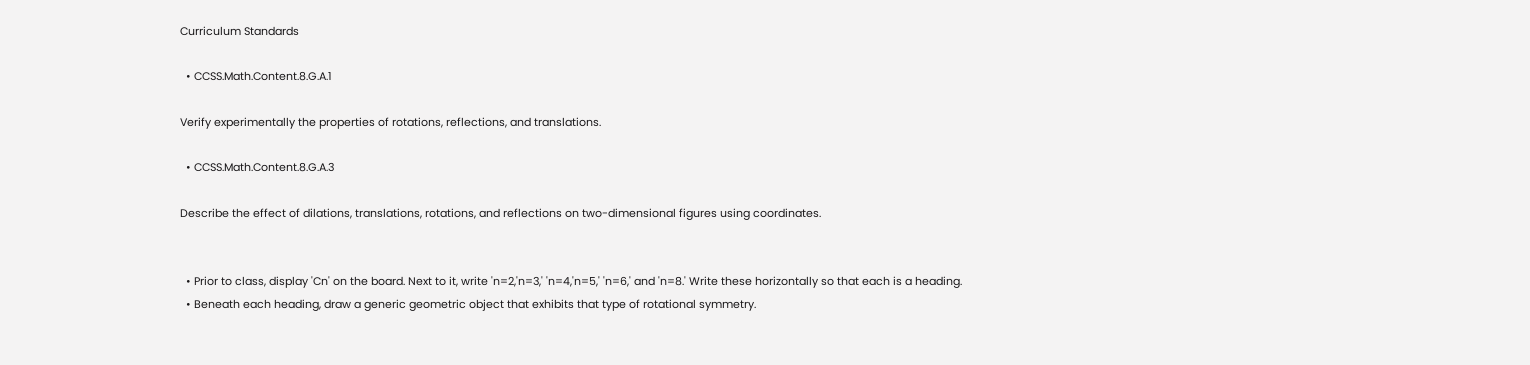Curriculum Standards

  • CCSS.Math.Content.8.G.A.1

Verify experimentally the properties of rotations, reflections, and translations.

  • CCSS.Math.Content.8.G.A.3

Describe the effect of dilations, translations, rotations, and reflections on two-dimensional figures using coordinates.


  • Prior to class, display 'Cn' on the board. Next to it, write 'n=2,'n=3,' 'n=4,'n=5,' 'n=6,' and 'n=8.' Write these horizontally so that each is a heading.
  • Beneath each heading, draw a generic geometric object that exhibits that type of rotational symmetry.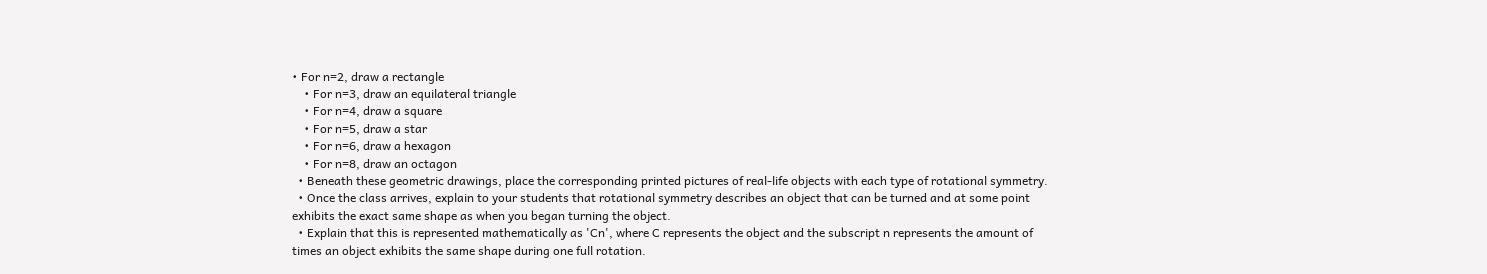• For n=2, draw a rectangle
    • For n=3, draw an equilateral triangle
    • For n=4, draw a square
    • For n=5, draw a star
    • For n=6, draw a hexagon
    • For n=8, draw an octagon
  • Beneath these geometric drawings, place the corresponding printed pictures of real-life objects with each type of rotational symmetry.
  • Once the class arrives, explain to your students that rotational symmetry describes an object that can be turned and at some point exhibits the exact same shape as when you began turning the object.
  • Explain that this is represented mathematically as 'Cn', where C represents the object and the subscript n represents the amount of times an object exhibits the same shape during one full rotation.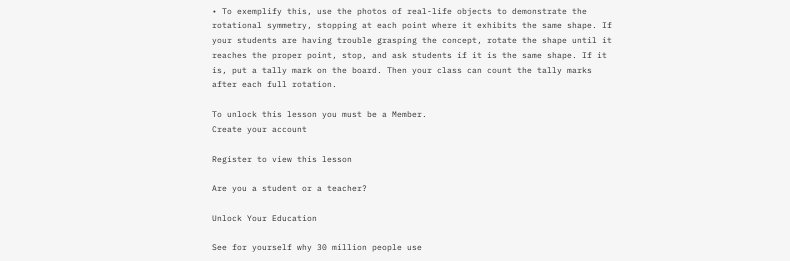• To exemplify this, use the photos of real-life objects to demonstrate the rotational symmetry, stopping at each point where it exhibits the same shape. If your students are having trouble grasping the concept, rotate the shape until it reaches the proper point, stop, and ask students if it is the same shape. If it is, put a tally mark on the board. Then your class can count the tally marks after each full rotation.

To unlock this lesson you must be a Member.
Create your account

Register to view this lesson

Are you a student or a teacher?

Unlock Your Education

See for yourself why 30 million people use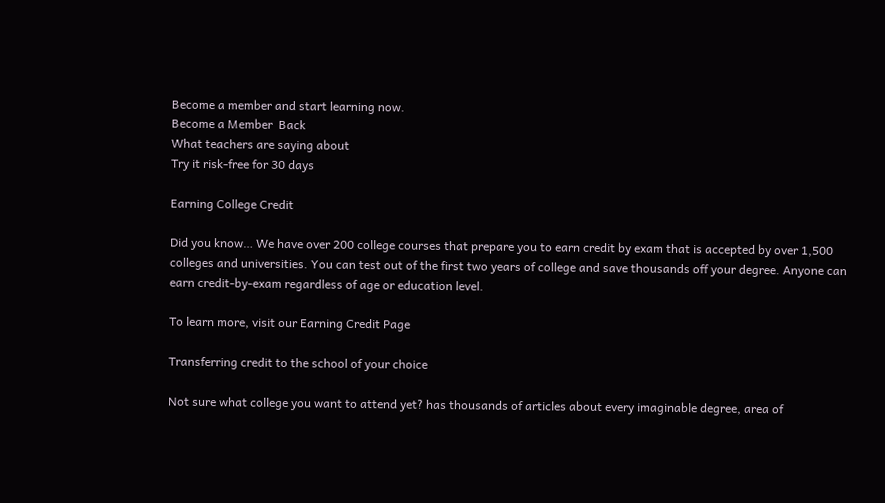Become a member and start learning now.
Become a Member  Back
What teachers are saying about
Try it risk-free for 30 days

Earning College Credit

Did you know… We have over 200 college courses that prepare you to earn credit by exam that is accepted by over 1,500 colleges and universities. You can test out of the first two years of college and save thousands off your degree. Anyone can earn credit-by-exam regardless of age or education level.

To learn more, visit our Earning Credit Page

Transferring credit to the school of your choice

Not sure what college you want to attend yet? has thousands of articles about every imaginable degree, area of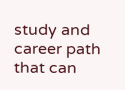study and career path that can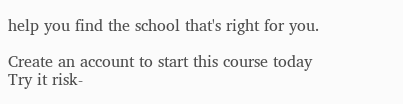help you find the school that's right for you.

Create an account to start this course today
Try it risk-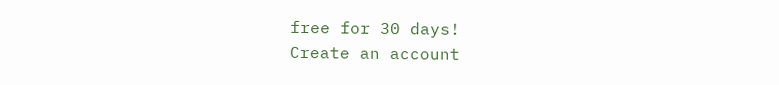free for 30 days!
Create an account